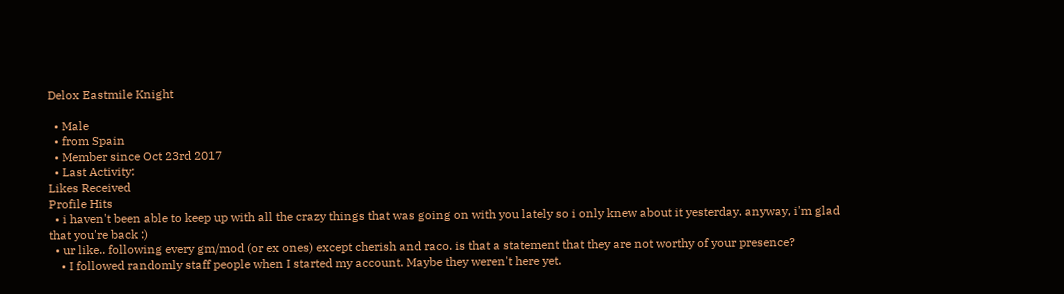Delox Eastmile Knight

  • Male
  • from Spain
  • Member since Oct 23rd 2017
  • Last Activity:
Likes Received
Profile Hits
  • i haven't been able to keep up with all the crazy things that was going on with you lately so i only knew about it yesterday. anyway, i'm glad that you're back :)
  • ur like.. following every gm/mod (or ex ones) except cherish and raco. is that a statement that they are not worthy of your presence?
    • I followed randomly staff people when I started my account. Maybe they weren't here yet.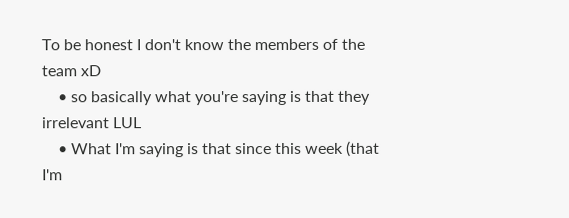To be honest I don't know the members of the team xD
    • so basically what you're saying is that they irrelevant LUL
    • What I'm saying is that since this week (that I'm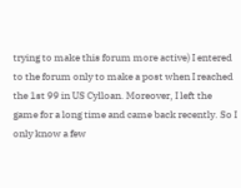trying to make this forum more active) I entered to the forum only to make a post when I reached the 1st 99 in US Cylloan. Moreover, I left the game for a long time and came back recently. So I only know a few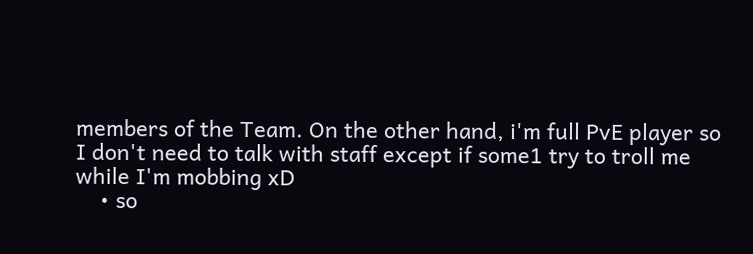members of the Team. On the other hand, i'm full PvE player so I don't need to talk with staff except if some1 try to troll me while I'm mobbing xD
    • so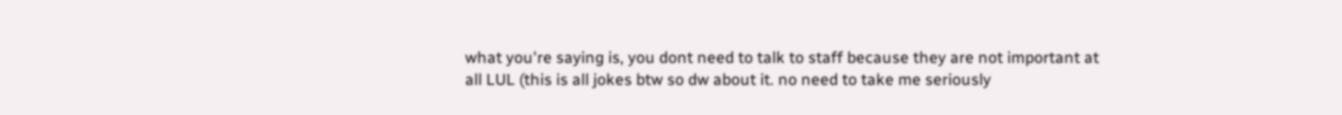what you're saying is, you dont need to talk to staff because they are not important at all LUL (this is all jokes btw so dw about it. no need to take me seriously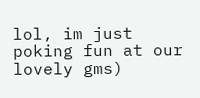lol, im just poking fun at our lovely gms)